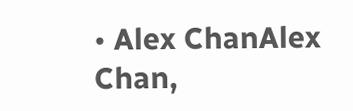• Alex ChanAlex Chan,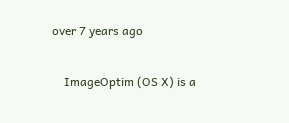over 7 years ago

    ImageOptim (OS X) is a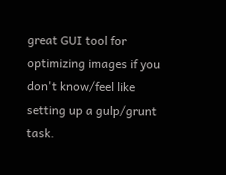great GUI tool for optimizing images if you don't know/feel like setting up a gulp/grunt task.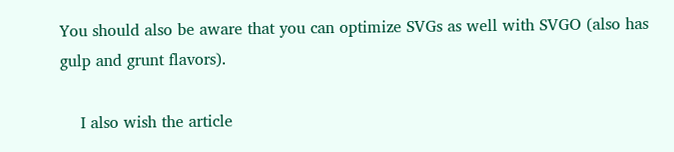You should also be aware that you can optimize SVGs as well with SVGO (also has gulp and grunt flavors).

    I also wish the article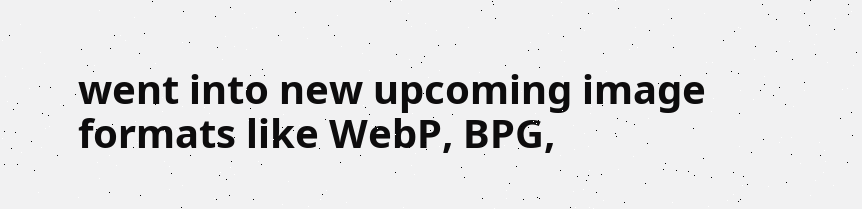went into new upcoming image formats like WebP, BPG,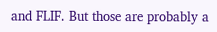and FLIF. But those are probably a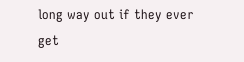long way out if they ever get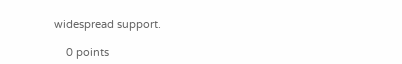widespread support.

    0 points